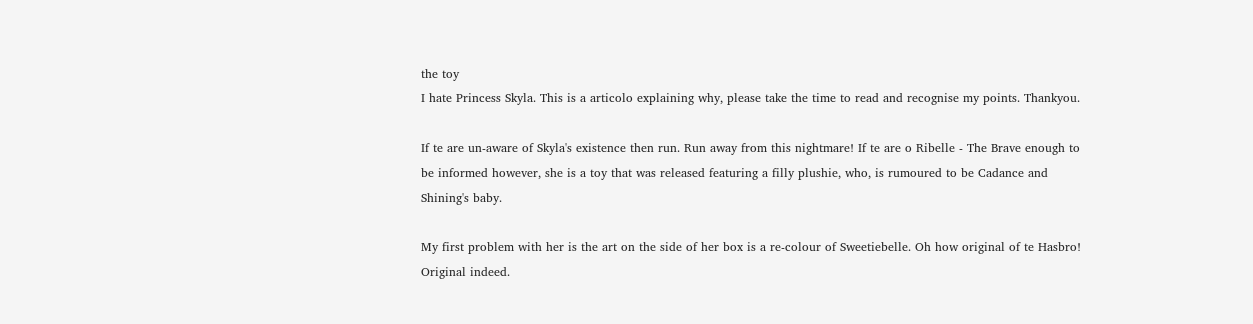the toy
I hate Princess Skyla. This is a articolo explaining why, please take the time to read and recognise my points. Thankyou.

If te are un-aware of Skyla's existence then run. Run away from this nightmare! If te are o Ribelle - The Brave enough to be informed however, she is a toy that was released featuring a filly plushie, who, is rumoured to be Cadance and Shining's baby.

My first problem with her is the art on the side of her box is a re-colour of Sweetiebelle. Oh how original of te Hasbro! Original indeed.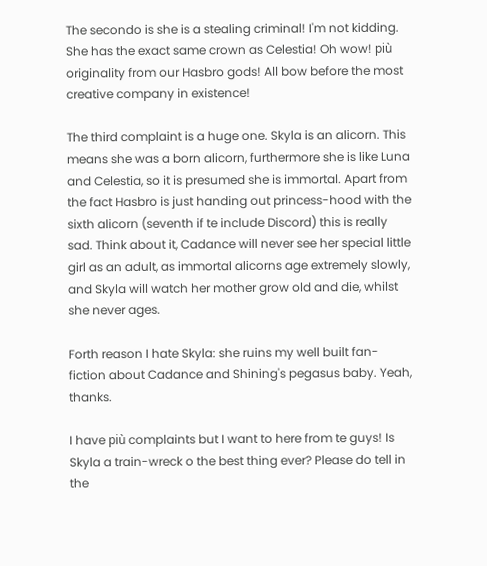The secondo is she is a stealing criminal! I'm not kidding. She has the exact same crown as Celestia! Oh wow! più originality from our Hasbro gods! All bow before the most creative company in existence!

The third complaint is a huge one. Skyla is an alicorn. This means she was a born alicorn, furthermore she is like Luna and Celestia, so it is presumed she is immortal. Apart from the fact Hasbro is just handing out princess-hood with the sixth alicorn (seventh if te include Discord) this is really sad. Think about it, Cadance will never see her special little girl as an adult, as immortal alicorns age extremely slowly, and Skyla will watch her mother grow old and die, whilst she never ages.

Forth reason I hate Skyla: she ruins my well built fan-fiction about Cadance and Shining's pegasus baby. Yeah, thanks.

I have più complaints but I want to here from te guys! Is Skyla a train-wreck o the best thing ever? Please do tell in the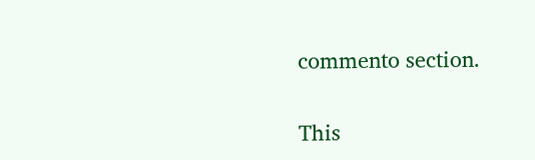commento section.


This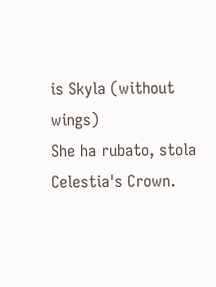is Skyla (without wings)
She ha rubato, stola Celestia's Crown.